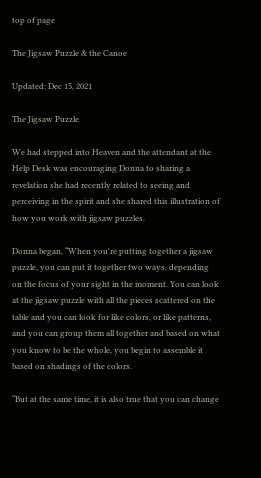top of page

The Jigsaw Puzzle & the Canoe

Updated: Dec 15, 2021

The Jigsaw Puzzle

We had stepped into Heaven and the attendant at the Help Desk was encouraging Donna to sharing a revelation she had recently related to seeing and perceiving in the spirit and she shared this illustration of how you work with jigsaw puzzles.

Donna began, “When you're putting together a jigsaw puzzle, you can put it together two ways, depending on the focus of your sight in the moment. You can look at the jigsaw puzzle with all the pieces scattered on the table and you can look for like colors, or like patterns, and you can group them all together and based on what you know to be the whole, you begin to assemble it based on shadings of the colors.

“But at the same time, it is also true that you can change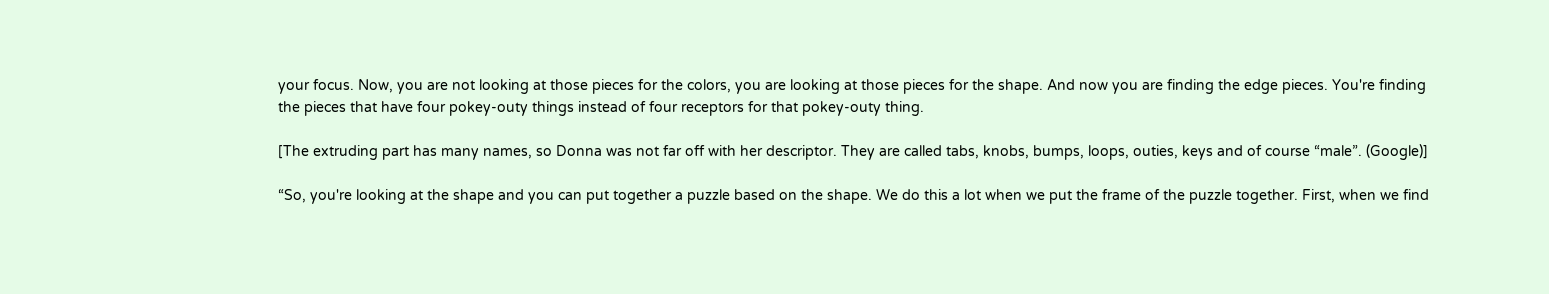your focus. Now, you are not looking at those pieces for the colors, you are looking at those pieces for the shape. And now you are finding the edge pieces. You're finding the pieces that have four pokey-outy things instead of four receptors for that pokey-outy thing.

[The extruding part has many names, so Donna was not far off with her descriptor. They are called tabs, knobs, bumps, loops, outies, keys and of course “male”. (Google)]

“So, you're looking at the shape and you can put together a puzzle based on the shape. We do this a lot when we put the frame of the puzzle together. First, when we find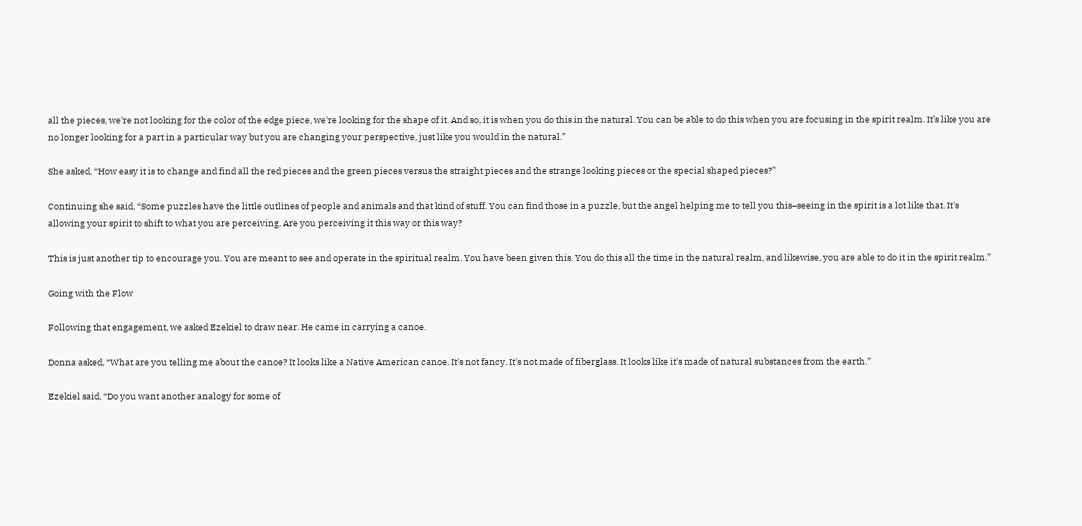all the pieces, we're not looking for the color of the edge piece, we're looking for the shape of it. And so, it is when you do this in the natural. You can be able to do this when you are focusing in the spirit realm. It’s like you are no longer looking for a part in a particular way but you are changing your perspective, just like you would in the natural.”

She asked, “How easy it is to change and find all the red pieces and the green pieces versus the straight pieces and the strange looking pieces or the special shaped pieces?”

Continuing she said, “Some puzzles have the little outlines of people and animals and that kind of stuff. You can find those in a puzzle, but the angel helping me to tell you this–seeing in the spirit is a lot like that. It's allowing your spirit to shift to what you are perceiving. Are you perceiving it this way or this way?

This is just another tip to encourage you. You are meant to see and operate in the spiritual realm. You have been given this. You do this all the time in the natural realm, and likewise, you are able to do it in the spirit realm.”

Going with the Flow

Following that engagement, we asked Ezekiel to draw near. He came in carrying a canoe.

Donna asked, “What are you telling me about the canoe? It looks like a Native American canoe. It's not fancy. It's not made of fiberglass. It looks like it's made of natural substances from the earth.”

Ezekiel said, “Do you want another analogy for some of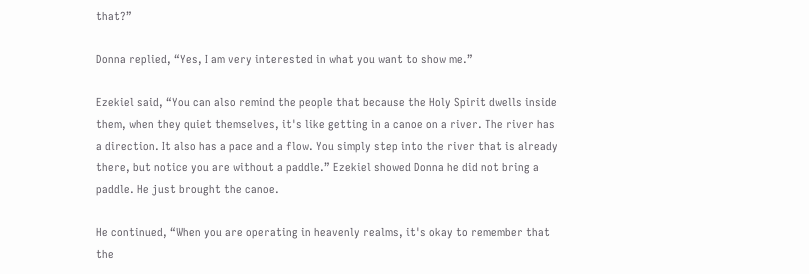that?”

Donna replied, “Yes, I am very interested in what you want to show me.”

Ezekiel said, “You can also remind the people that because the Holy Spirit dwells inside them, when they quiet themselves, it's like getting in a canoe on a river. The river has a direction. It also has a pace and a flow. You simply step into the river that is already there, but notice you are without a paddle.” Ezekiel showed Donna he did not bring a paddle. He just brought the canoe.

He continued, “When you are operating in heavenly realms, it's okay to remember that the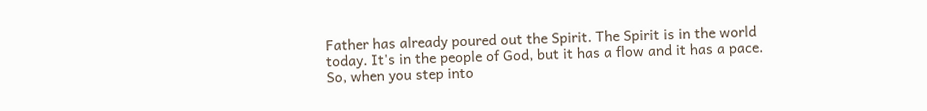Father has already poured out the Spirit. The Spirit is in the world today. It's in the people of God, but it has a flow and it has a pace. So, when you step into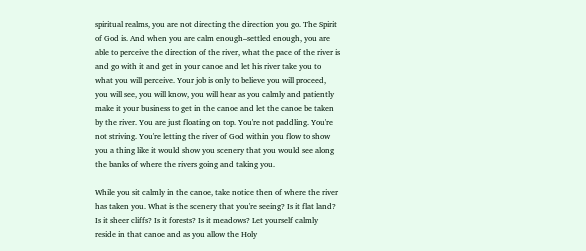spiritual realms, you are not directing the direction you go. The Spirit of God is. And when you are calm enough–settled enough, you are able to perceive the direction of the river, what the pace of the river is and go with it and get in your canoe and let his river take you to what you will perceive. Your job is only to believe you will proceed, you will see, you will know, you will hear as you calmly and patiently make it your business to get in the canoe and let the canoe be taken by the river. You are just floating on top. You're not paddling. You're not striving. You're letting the river of God within you flow to show you a thing like it would show you scenery that you would see along the banks of where the rivers going and taking you.

While you sit calmly in the canoe, take notice then of where the river has taken you. What is the scenery that you're seeing? Is it flat land? Is it sheer cliffs? Is it forests? Is it meadows? Let yourself calmly reside in that canoe and as you allow the Holy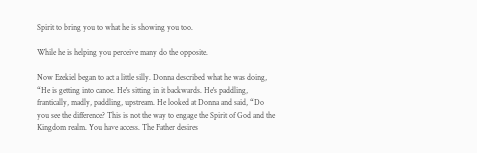Spirit to bring you to what he is showing you too.

While he is helping you perceive many do the opposite.

Now Ezekiel began to act a little silly. Donna described what he was doing, “He is getting into canoe. He's sitting in it backwards. He's paddling, frantically, madly, paddling, upstream. He looked at Donna and said, “Do you see the difference? This is not the way to engage the Spirit of God and the Kingdom realm. You have access. The Father desires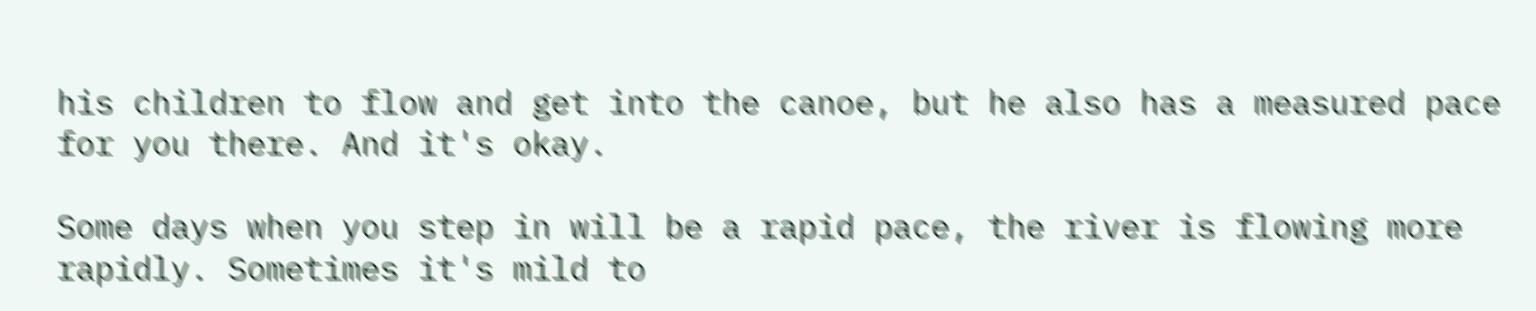his children to flow and get into the canoe, but he also has a measured pace for you there. And it's okay.

Some days when you step in will be a rapid pace, the river is flowing more rapidly. Sometimes it's mild to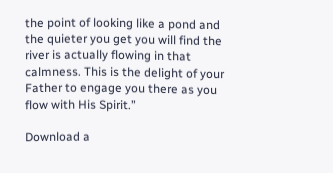the point of looking like a pond and the quieter you get you will find the river is actually flowing in that calmness. This is the delight of your Father to engage you there as you flow with His Spirit.”

Download a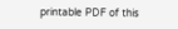printable PDF of this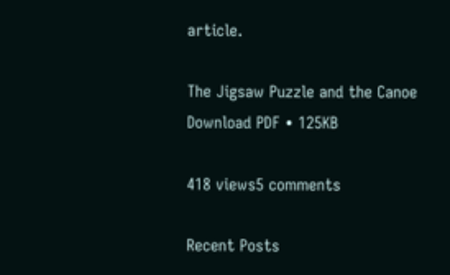article.

The Jigsaw Puzzle and the Canoe
Download PDF • 125KB

418 views5 comments

Recent Posts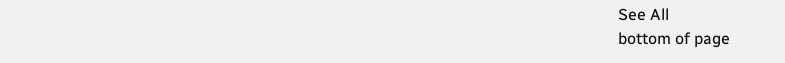See All
bottom of page